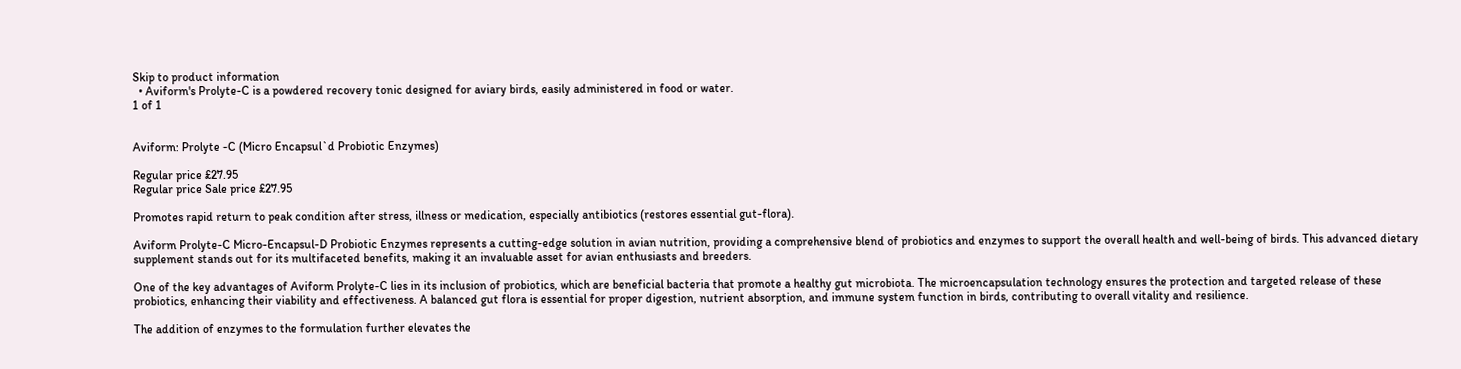Skip to product information
  • Aviform's Prolyte-C is a powdered recovery tonic designed for aviary birds, easily administered in food or water.
1 of 1


Aviform: Prolyte -C (Micro Encapsul`d Probiotic Enzymes)

Regular price £27.95
Regular price Sale price £27.95

Promotes rapid return to peak condition after stress, illness or medication, especially antibiotics (restores essential gut-flora).

Aviform Prolyte-C Micro-Encapsul-D Probiotic Enzymes represents a cutting-edge solution in avian nutrition, providing a comprehensive blend of probiotics and enzymes to support the overall health and well-being of birds. This advanced dietary supplement stands out for its multifaceted benefits, making it an invaluable asset for avian enthusiasts and breeders.

One of the key advantages of Aviform Prolyte-C lies in its inclusion of probiotics, which are beneficial bacteria that promote a healthy gut microbiota. The microencapsulation technology ensures the protection and targeted release of these probiotics, enhancing their viability and effectiveness. A balanced gut flora is essential for proper digestion, nutrient absorption, and immune system function in birds, contributing to overall vitality and resilience.

The addition of enzymes to the formulation further elevates the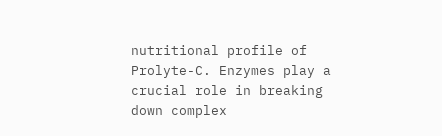nutritional profile of Prolyte-C. Enzymes play a crucial role in breaking down complex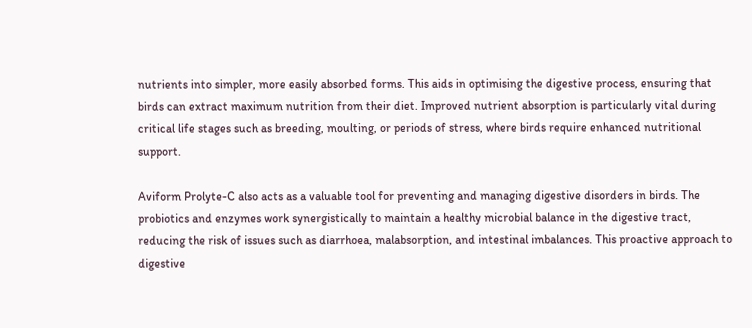nutrients into simpler, more easily absorbed forms. This aids in optimising the digestive process, ensuring that birds can extract maximum nutrition from their diet. Improved nutrient absorption is particularly vital during critical life stages such as breeding, moulting, or periods of stress, where birds require enhanced nutritional support.

Aviform Prolyte-C also acts as a valuable tool for preventing and managing digestive disorders in birds. The probiotics and enzymes work synergistically to maintain a healthy microbial balance in the digestive tract, reducing the risk of issues such as diarrhoea, malabsorption, and intestinal imbalances. This proactive approach to digestive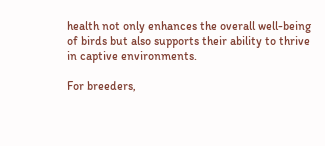health not only enhances the overall well-being of birds but also supports their ability to thrive in captive environments.

For breeders,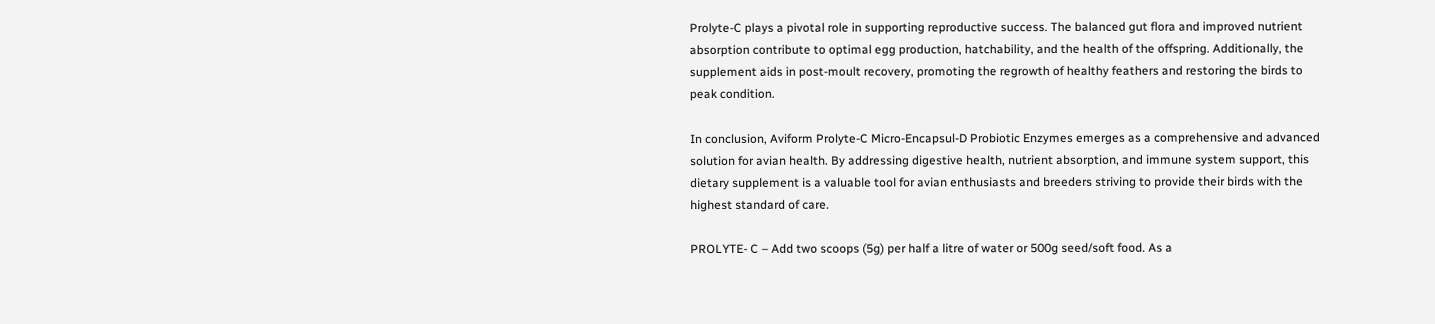Prolyte-C plays a pivotal role in supporting reproductive success. The balanced gut flora and improved nutrient absorption contribute to optimal egg production, hatchability, and the health of the offspring. Additionally, the supplement aids in post-moult recovery, promoting the regrowth of healthy feathers and restoring the birds to peak condition.

In conclusion, Aviform Prolyte-C Micro-Encapsul-D Probiotic Enzymes emerges as a comprehensive and advanced solution for avian health. By addressing digestive health, nutrient absorption, and immune system support, this dietary supplement is a valuable tool for avian enthusiasts and breeders striving to provide their birds with the highest standard of care.

PROLYTE- C – Add two scoops (5g) per half a litre of water or 500g seed/soft food. As a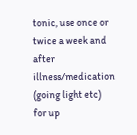tonic, use once or twice a week and after illness/medication (going light etc) for up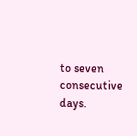to seven consecutive days.